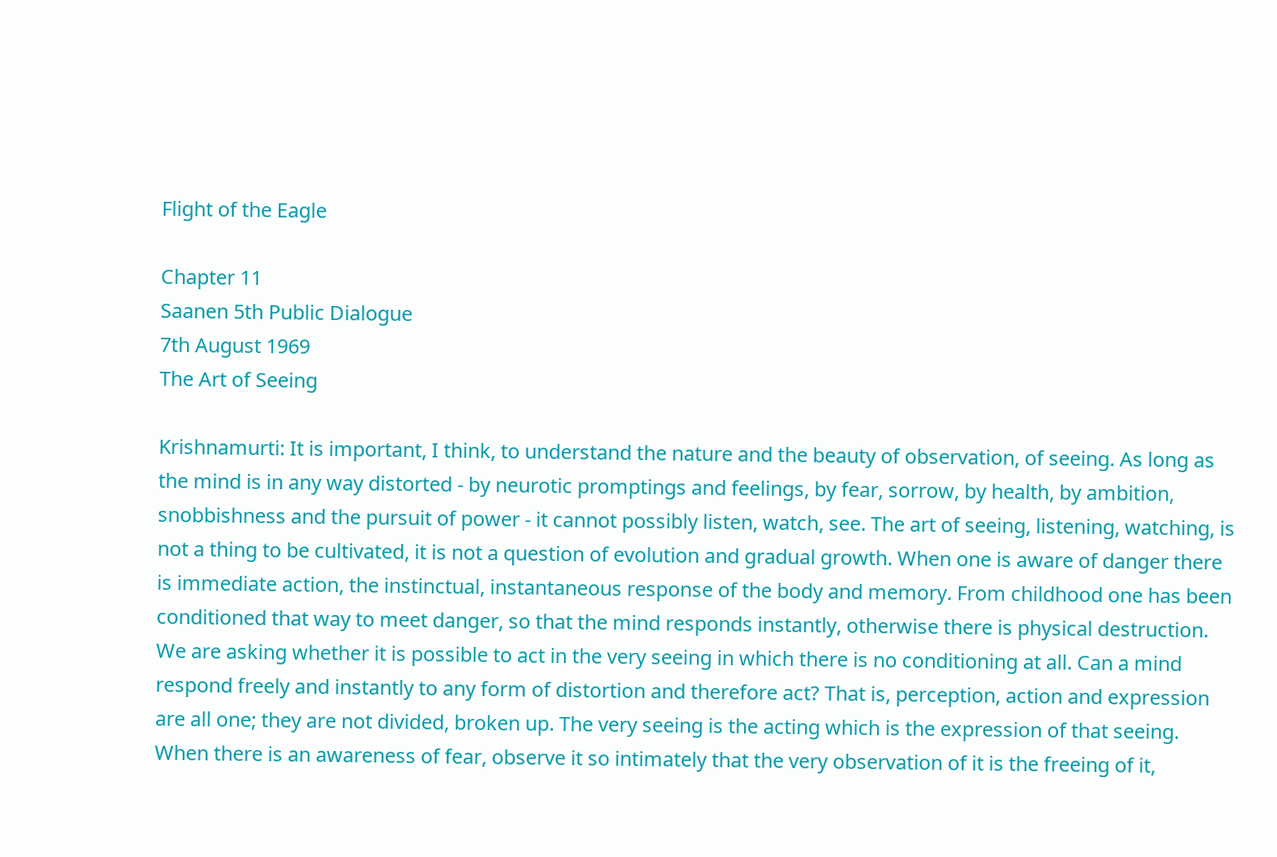Flight of the Eagle

Chapter 11
Saanen 5th Public Dialogue
7th August 1969
The Art of Seeing

Krishnamurti: It is important, I think, to understand the nature and the beauty of observation, of seeing. As long as the mind is in any way distorted - by neurotic promptings and feelings, by fear, sorrow, by health, by ambition, snobbishness and the pursuit of power - it cannot possibly listen, watch, see. The art of seeing, listening, watching, is not a thing to be cultivated, it is not a question of evolution and gradual growth. When one is aware of danger there is immediate action, the instinctual, instantaneous response of the body and memory. From childhood one has been conditioned that way to meet danger, so that the mind responds instantly, otherwise there is physical destruction. We are asking whether it is possible to act in the very seeing in which there is no conditioning at all. Can a mind respond freely and instantly to any form of distortion and therefore act? That is, perception, action and expression are all one; they are not divided, broken up. The very seeing is the acting which is the expression of that seeing. When there is an awareness of fear, observe it so intimately that the very observation of it is the freeing of it,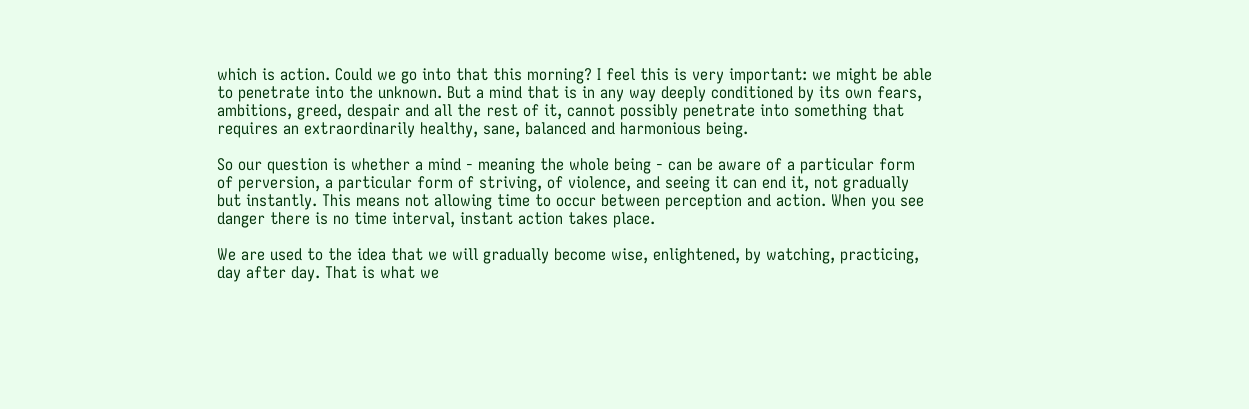which is action. Could we go into that this morning? I feel this is very important: we might be able to penetrate into the unknown. But a mind that is in any way deeply conditioned by its own fears, ambitions, greed, despair and all the rest of it, cannot possibly penetrate into something that requires an extraordinarily healthy, sane, balanced and harmonious being.

So our question is whether a mind - meaning the whole being - can be aware of a particular form of perversion, a particular form of striving, of violence, and seeing it can end it, not gradually but instantly. This means not allowing time to occur between perception and action. When you see danger there is no time interval, instant action takes place.

We are used to the idea that we will gradually become wise, enlightened, by watching, practicing, day after day. That is what we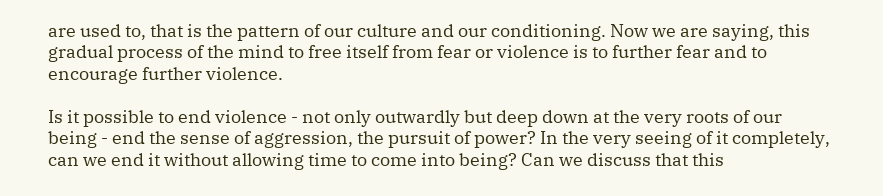are used to, that is the pattern of our culture and our conditioning. Now we are saying, this gradual process of the mind to free itself from fear or violence is to further fear and to encourage further violence.

Is it possible to end violence - not only outwardly but deep down at the very roots of our being - end the sense of aggression, the pursuit of power? In the very seeing of it completely, can we end it without allowing time to come into being? Can we discuss that this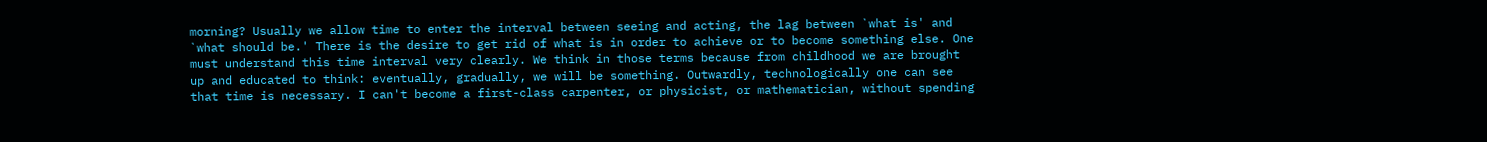morning? Usually we allow time to enter the interval between seeing and acting, the lag between `what is' and `what should be.' There is the desire to get rid of what is in order to achieve or to become something else. One must understand this time interval very clearly. We think in those terms because from childhood we are brought up and educated to think: eventually, gradually, we will be something. Outwardly, technologically one can see that time is necessary. I can't become a first-class carpenter, or physicist, or mathematician, without spending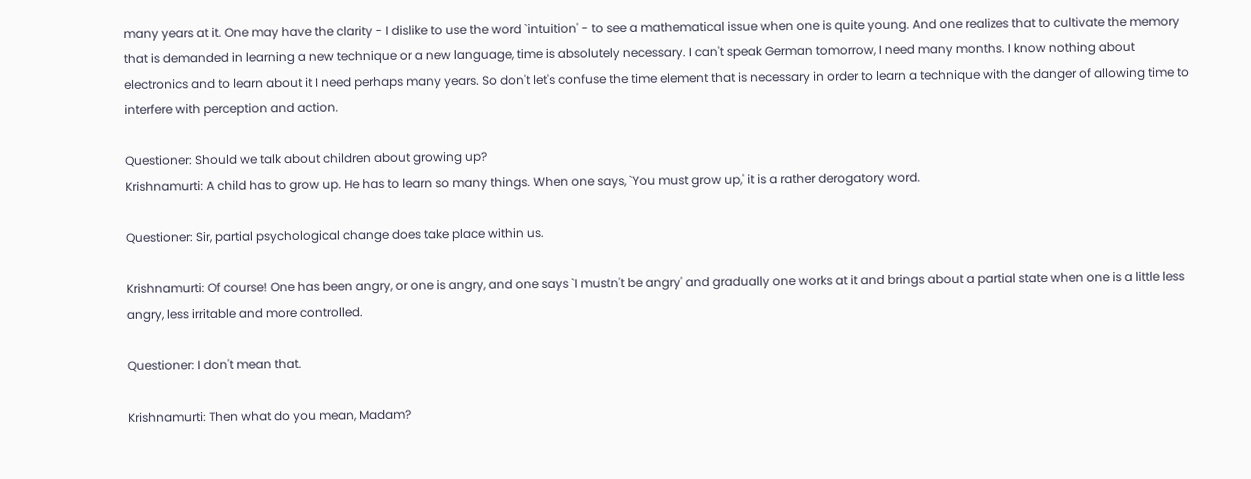many years at it. One may have the clarity - I dislike to use the word `intuition' - to see a mathematical issue when one is quite young. And one realizes that to cultivate the memory that is demanded in learning a new technique or a new language, time is absolutely necessary. I can't speak German tomorrow, I need many months. I know nothing about electronics and to learn about it I need perhaps many years. So don't let's confuse the time element that is necessary in order to learn a technique with the danger of allowing time to interfere with perception and action.

Questioner: Should we talk about children about growing up?
Krishnamurti: A child has to grow up. He has to learn so many things. When one says, `You must grow up,' it is a rather derogatory word.

Questioner: Sir, partial psychological change does take place within us.

Krishnamurti: Of course! One has been angry, or one is angry, and one says `I mustn't be angry' and gradually one works at it and brings about a partial state when one is a little less angry, less irritable and more controlled.

Questioner: I don't mean that.

Krishnamurti: Then what do you mean, Madam?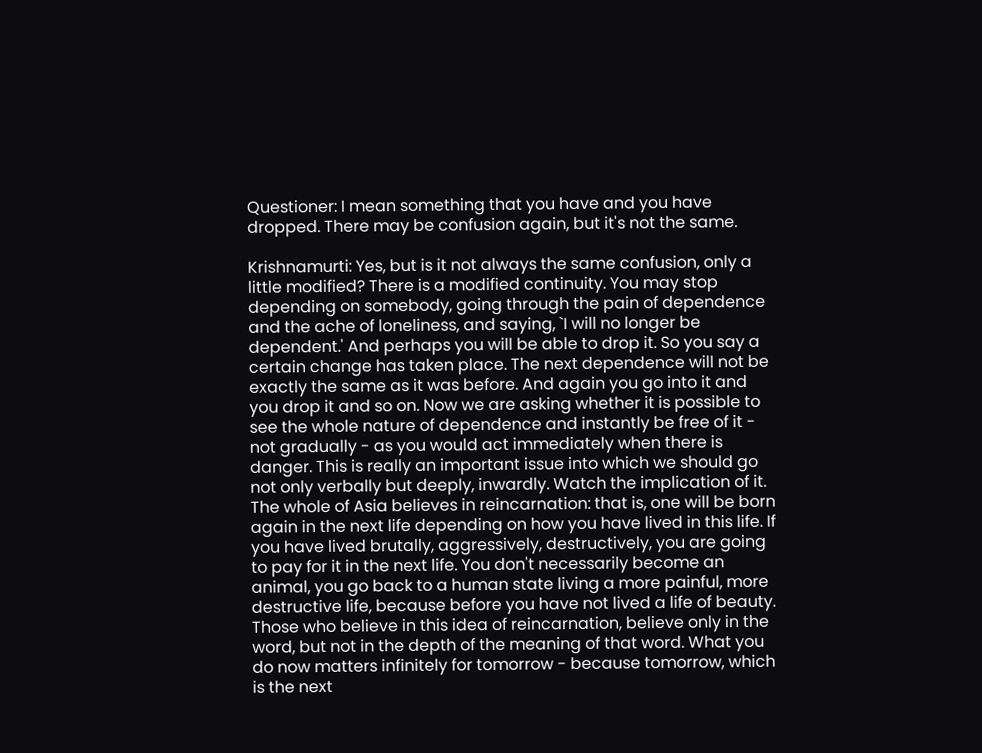Questioner: I mean something that you have and you have dropped. There may be confusion again, but it's not the same.

Krishnamurti: Yes, but is it not always the same confusion, only a little modified? There is a modified continuity. You may stop depending on somebody, going through the pain of dependence and the ache of loneliness, and saying, `I will no longer be dependent.' And perhaps you will be able to drop it. So you say a certain change has taken place. The next dependence will not be exactly the same as it was before. And again you go into it and you drop it and so on. Now we are asking whether it is possible to see the whole nature of dependence and instantly be free of it - not gradually - as you would act immediately when there is danger. This is really an important issue into which we should go not only verbally but deeply, inwardly. Watch the implication of it. The whole of Asia believes in reincarnation: that is, one will be born again in the next life depending on how you have lived in this life. If you have lived brutally, aggressively, destructively, you are going to pay for it in the next life. You don't necessarily become an animal, you go back to a human state living a more painful, more destructive life, because before you have not lived a life of beauty. Those who believe in this idea of reincarnation, believe only in the word, but not in the depth of the meaning of that word. What you do now matters infinitely for tomorrow - because tomorrow, which is the next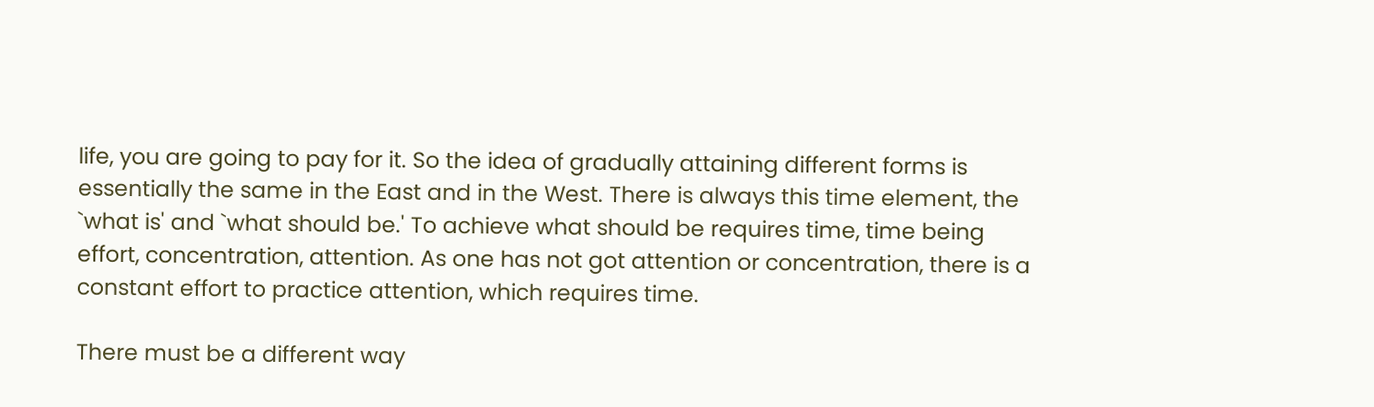life, you are going to pay for it. So the idea of gradually attaining different forms is essentially the same in the East and in the West. There is always this time element, the `what is' and `what should be.' To achieve what should be requires time, time being effort, concentration, attention. As one has not got attention or concentration, there is a constant effort to practice attention, which requires time.

There must be a different way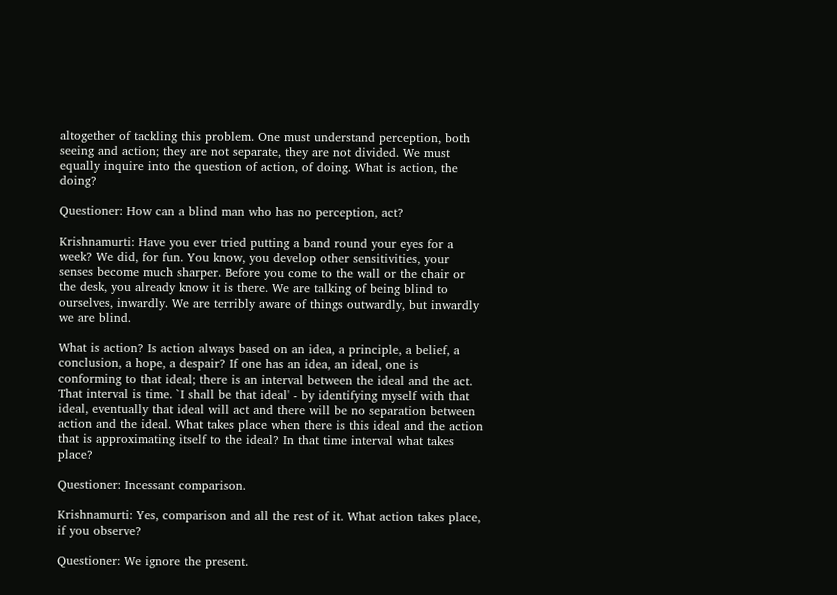altogether of tackling this problem. One must understand perception, both seeing and action; they are not separate, they are not divided. We must equally inquire into the question of action, of doing. What is action, the doing?

Questioner: How can a blind man who has no perception, act?

Krishnamurti: Have you ever tried putting a band round your eyes for a week? We did, for fun. You know, you develop other sensitivities, your senses become much sharper. Before you come to the wall or the chair or the desk, you already know it is there. We are talking of being blind to ourselves, inwardly. We are terribly aware of things outwardly, but inwardly we are blind.

What is action? Is action always based on an idea, a principle, a belief, a conclusion, a hope, a despair? If one has an idea, an ideal, one is conforming to that ideal; there is an interval between the ideal and the act. That interval is time. `I shall be that ideal' - by identifying myself with that ideal, eventually that ideal will act and there will be no separation between action and the ideal. What takes place when there is this ideal and the action that is approximating itself to the ideal? In that time interval what takes place?

Questioner: Incessant comparison.

Krishnamurti: Yes, comparison and all the rest of it. What action takes place, if you observe?

Questioner: We ignore the present.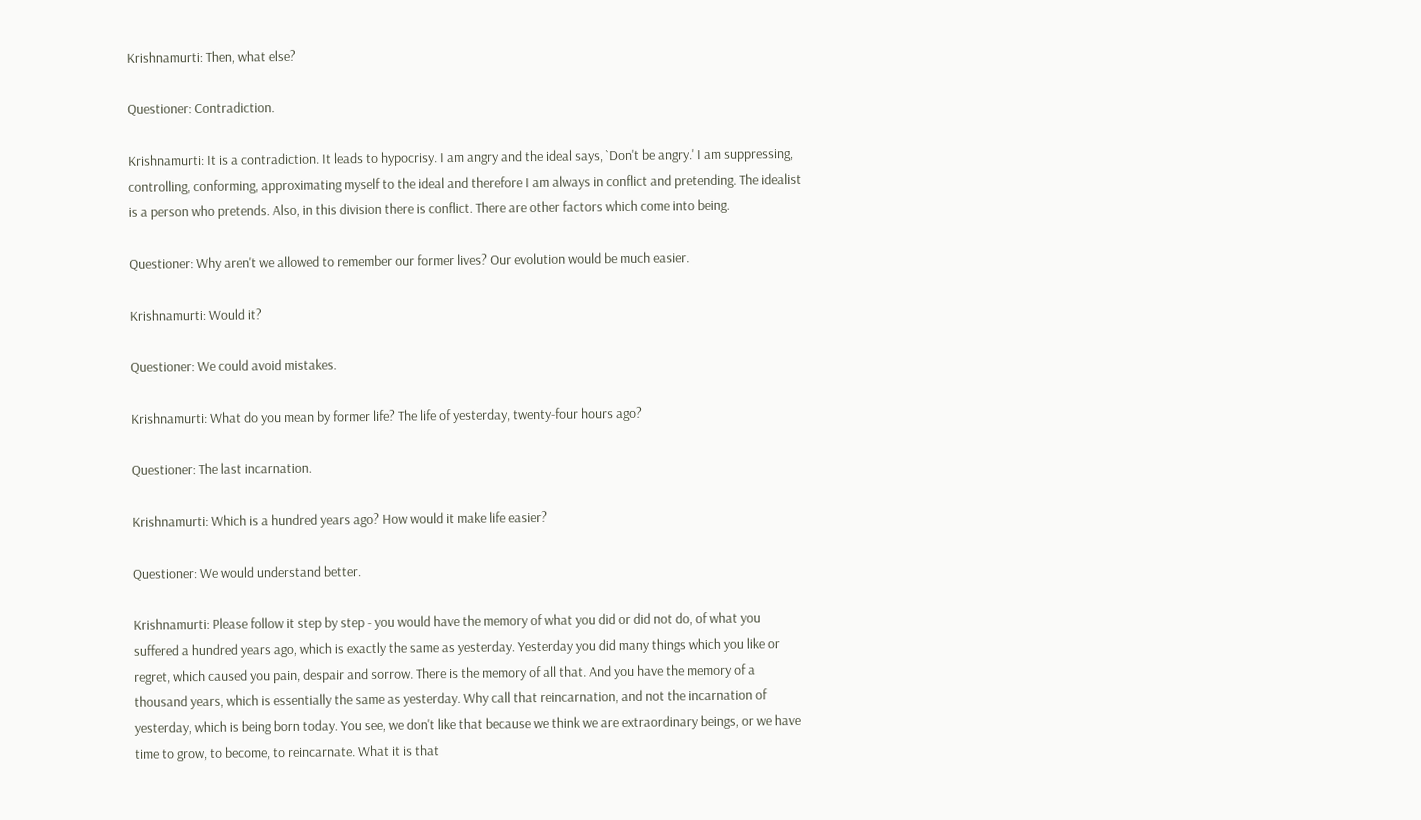Krishnamurti: Then, what else?

Questioner: Contradiction.

Krishnamurti: It is a contradiction. It leads to hypocrisy. I am angry and the ideal says, `Don't be angry.' I am suppressing, controlling, conforming, approximating myself to the ideal and therefore I am always in conflict and pretending. The idealist is a person who pretends. Also, in this division there is conflict. There are other factors which come into being.

Questioner: Why aren't we allowed to remember our former lives? Our evolution would be much easier.

Krishnamurti: Would it?

Questioner: We could avoid mistakes.

Krishnamurti: What do you mean by former life? The life of yesterday, twenty-four hours ago?

Questioner: The last incarnation.

Krishnamurti: Which is a hundred years ago? How would it make life easier?

Questioner: We would understand better.

Krishnamurti: Please follow it step by step - you would have the memory of what you did or did not do, of what you suffered a hundred years ago, which is exactly the same as yesterday. Yesterday you did many things which you like or regret, which caused you pain, despair and sorrow. There is the memory of all that. And you have the memory of a thousand years, which is essentially the same as yesterday. Why call that reincarnation, and not the incarnation of yesterday, which is being born today. You see, we don't like that because we think we are extraordinary beings, or we have time to grow, to become, to reincarnate. What it is that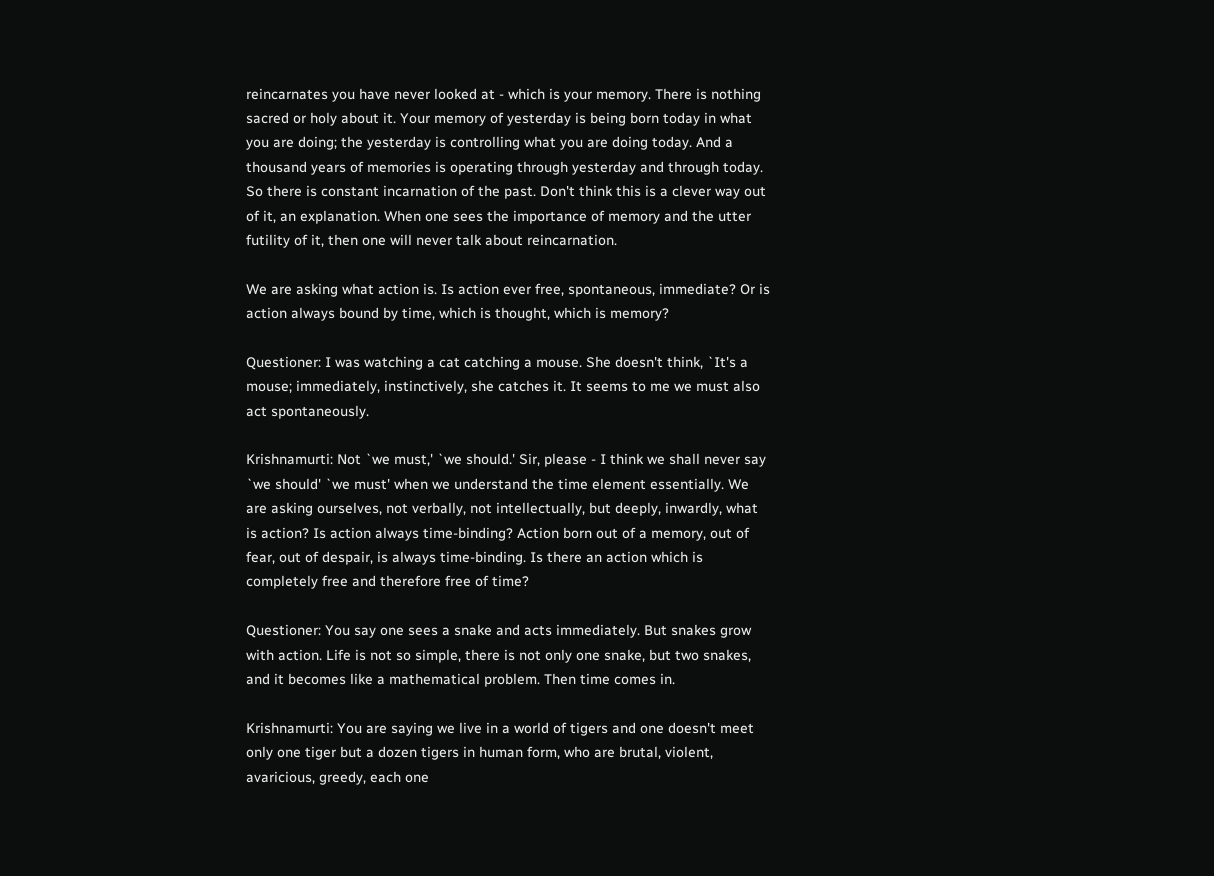reincarnates you have never looked at - which is your memory. There is nothing sacred or holy about it. Your memory of yesterday is being born today in what you are doing; the yesterday is controlling what you are doing today. And a thousand years of memories is operating through yesterday and through today. So there is constant incarnation of the past. Don't think this is a clever way out of it, an explanation. When one sees the importance of memory and the utter futility of it, then one will never talk about reincarnation.

We are asking what action is. Is action ever free, spontaneous, immediate? Or is action always bound by time, which is thought, which is memory?

Questioner: I was watching a cat catching a mouse. She doesn't think, `It's a mouse; immediately, instinctively, she catches it. It seems to me we must also act spontaneously.

Krishnamurti: Not `we must,' `we should.' Sir, please - I think we shall never say `we should' `we must' when we understand the time element essentially. We are asking ourselves, not verbally, not intellectually, but deeply, inwardly, what is action? Is action always time-binding? Action born out of a memory, out of fear, out of despair, is always time-binding. Is there an action which is completely free and therefore free of time?

Questioner: You say one sees a snake and acts immediately. But snakes grow with action. Life is not so simple, there is not only one snake, but two snakes, and it becomes like a mathematical problem. Then time comes in.

Krishnamurti: You are saying we live in a world of tigers and one doesn't meet only one tiger but a dozen tigers in human form, who are brutal, violent, avaricious, greedy, each one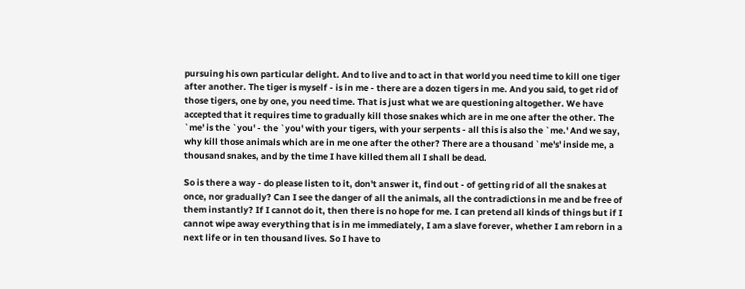pursuing his own particular delight. And to live and to act in that world you need time to kill one tiger after another. The tiger is myself - is in me - there are a dozen tigers in me. And you said, to get rid of those tigers, one by one, you need time. That is just what we are questioning altogether. We have accepted that it requires time to gradually kill those snakes which are in me one after the other. The `me' is the `you' - the `you' with your tigers, with your serpents - all this is also the `me.' And we say, why kill those animals which are in me one after the other? There are a thousand `me's' inside me, a thousand snakes, and by the time I have killed them all I shall be dead.

So is there a way - do please listen to it, don't answer it, find out - of getting rid of all the snakes at once, nor gradually? Can I see the danger of all the animals, all the contradictions in me and be free of them instantly? If I cannot do it, then there is no hope for me. I can pretend all kinds of things but if I cannot wipe away everything that is in me immediately, I am a slave forever, whether I am reborn in a next life or in ten thousand lives. So I have to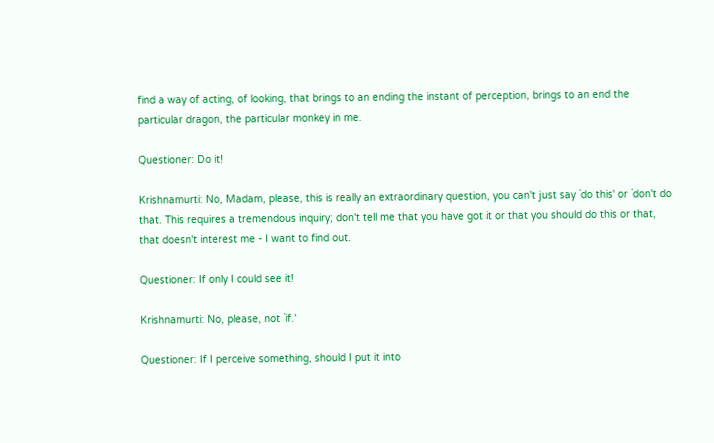find a way of acting, of looking, that brings to an ending the instant of perception, brings to an end the particular dragon, the particular monkey in me.

Questioner: Do it!

Krishnamurti: No, Madam, please, this is really an extraordinary question, you can't just say `do this' or `don't do that. This requires a tremendous inquiry; don't tell me that you have got it or that you should do this or that, that doesn't interest me - I want to find out.

Questioner: If only I could see it!

Krishnamurti: No, please, not `if.'

Questioner: If I perceive something, should I put it into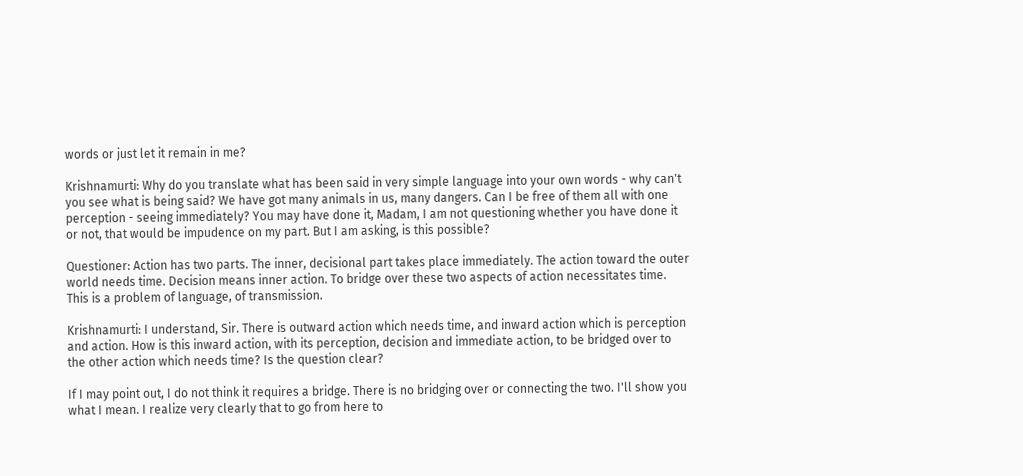words or just let it remain in me?

Krishnamurti: Why do you translate what has been said in very simple language into your own words - why can't you see what is being said? We have got many animals in us, many dangers. Can I be free of them all with one perception - seeing immediately? You may have done it, Madam, I am not questioning whether you have done it or not, that would be impudence on my part. But I am asking, is this possible?

Questioner: Action has two parts. The inner, decisional part takes place immediately. The action toward the outer world needs time. Decision means inner action. To bridge over these two aspects of action necessitates time. This is a problem of language, of transmission.

Krishnamurti: I understand, Sir. There is outward action which needs time, and inward action which is perception and action. How is this inward action, with its perception, decision and immediate action, to be bridged over to the other action which needs time? Is the question clear?

If I may point out, I do not think it requires a bridge. There is no bridging over or connecting the two. I'll show you what I mean. I realize very clearly that to go from here to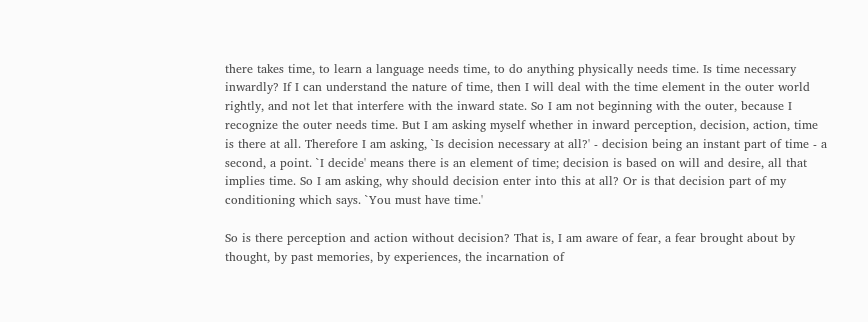there takes time, to learn a language needs time, to do anything physically needs time. Is time necessary inwardly? If I can understand the nature of time, then I will deal with the time element in the outer world rightly, and not let that interfere with the inward state. So I am not beginning with the outer, because I recognize the outer needs time. But I am asking myself whether in inward perception, decision, action, time is there at all. Therefore I am asking, `Is decision necessary at all?' - decision being an instant part of time - a second, a point. `I decide' means there is an element of time; decision is based on will and desire, all that implies time. So I am asking, why should decision enter into this at all? Or is that decision part of my conditioning which says. `You must have time.'

So is there perception and action without decision? That is, I am aware of fear, a fear brought about by thought, by past memories, by experiences, the incarnation of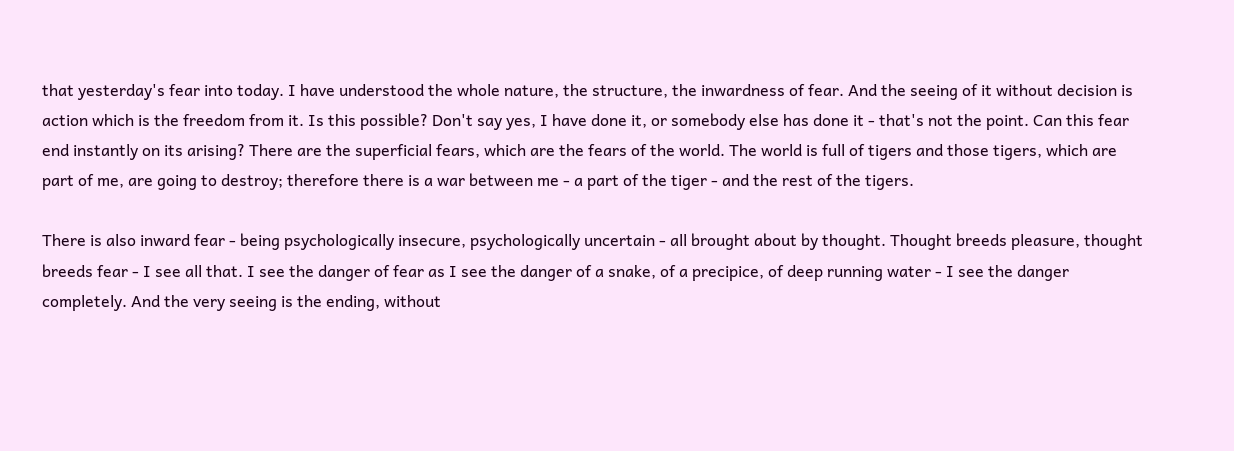that yesterday's fear into today. I have understood the whole nature, the structure, the inwardness of fear. And the seeing of it without decision is action which is the freedom from it. Is this possible? Don't say yes, I have done it, or somebody else has done it - that's not the point. Can this fear end instantly on its arising? There are the superficial fears, which are the fears of the world. The world is full of tigers and those tigers, which are part of me, are going to destroy; therefore there is a war between me - a part of the tiger - and the rest of the tigers.

There is also inward fear - being psychologically insecure, psychologically uncertain - all brought about by thought. Thought breeds pleasure, thought breeds fear - I see all that. I see the danger of fear as I see the danger of a snake, of a precipice, of deep running water - I see the danger completely. And the very seeing is the ending, without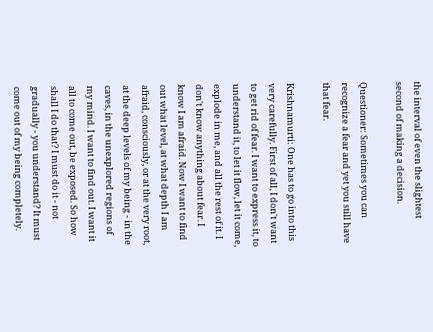the interval of even the slightest second of making a decision.

Questioner: Sometimes you can recognize a fear and yet you still have that fear.

Krishnamurti: One has to go into this very carefully. First of all, I don't want to get rid of fear. I want to express it, to understand it, to let it flow, let it come, explode in me, and all the rest of it. I don't know anything about fear. I know I am afraid. Now I want to find out what level, at what depth I am afraid, consciously, or at the very root, at the deep levels of my being - in the caves, in the unexplored regions of my mind. I want to find out. I want it all to come out, be exposed. So how shall I do that? I must do it - not gradually - you understand? It must come out of my being completely.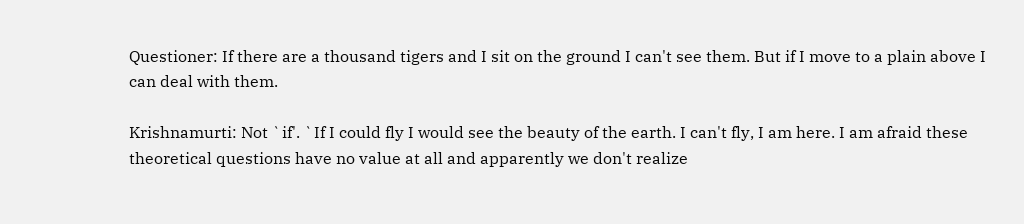Questioner: If there are a thousand tigers and I sit on the ground I can't see them. But if I move to a plain above I can deal with them.

Krishnamurti: Not `if'. `If I could fly I would see the beauty of the earth. I can't fly, I am here. I am afraid these theoretical questions have no value at all and apparently we don't realize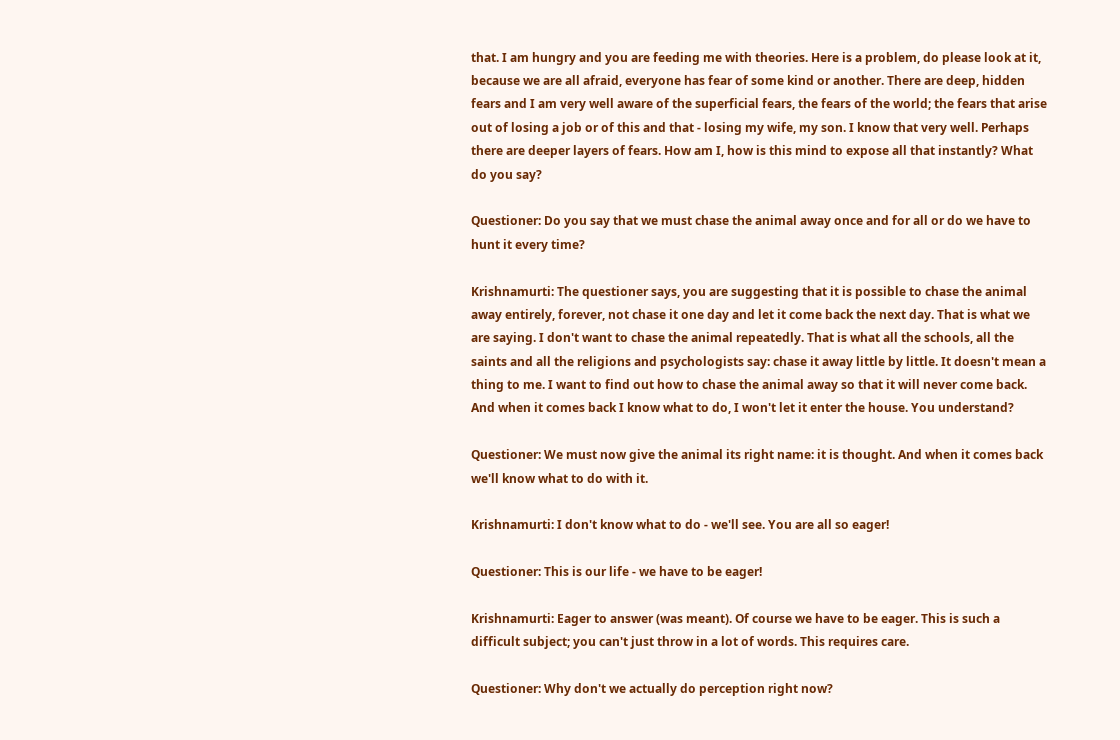that. I am hungry and you are feeding me with theories. Here is a problem, do please look at it, because we are all afraid, everyone has fear of some kind or another. There are deep, hidden fears and I am very well aware of the superficial fears, the fears of the world; the fears that arise out of losing a job or of this and that - losing my wife, my son. I know that very well. Perhaps there are deeper layers of fears. How am I, how is this mind to expose all that instantly? What do you say?

Questioner: Do you say that we must chase the animal away once and for all or do we have to hunt it every time?

Krishnamurti: The questioner says, you are suggesting that it is possible to chase the animal away entirely, forever, not chase it one day and let it come back the next day. That is what we are saying. I don't want to chase the animal repeatedly. That is what all the schools, all the saints and all the religions and psychologists say: chase it away little by little. It doesn't mean a thing to me. I want to find out how to chase the animal away so that it will never come back. And when it comes back I know what to do, I won't let it enter the house. You understand?

Questioner: We must now give the animal its right name: it is thought. And when it comes back we'll know what to do with it.

Krishnamurti: I don't know what to do - we'll see. You are all so eager!

Questioner: This is our life - we have to be eager!

Krishnamurti: Eager to answer (was meant). Of course we have to be eager. This is such a difficult subject; you can't just throw in a lot of words. This requires care.

Questioner: Why don't we actually do perception right now?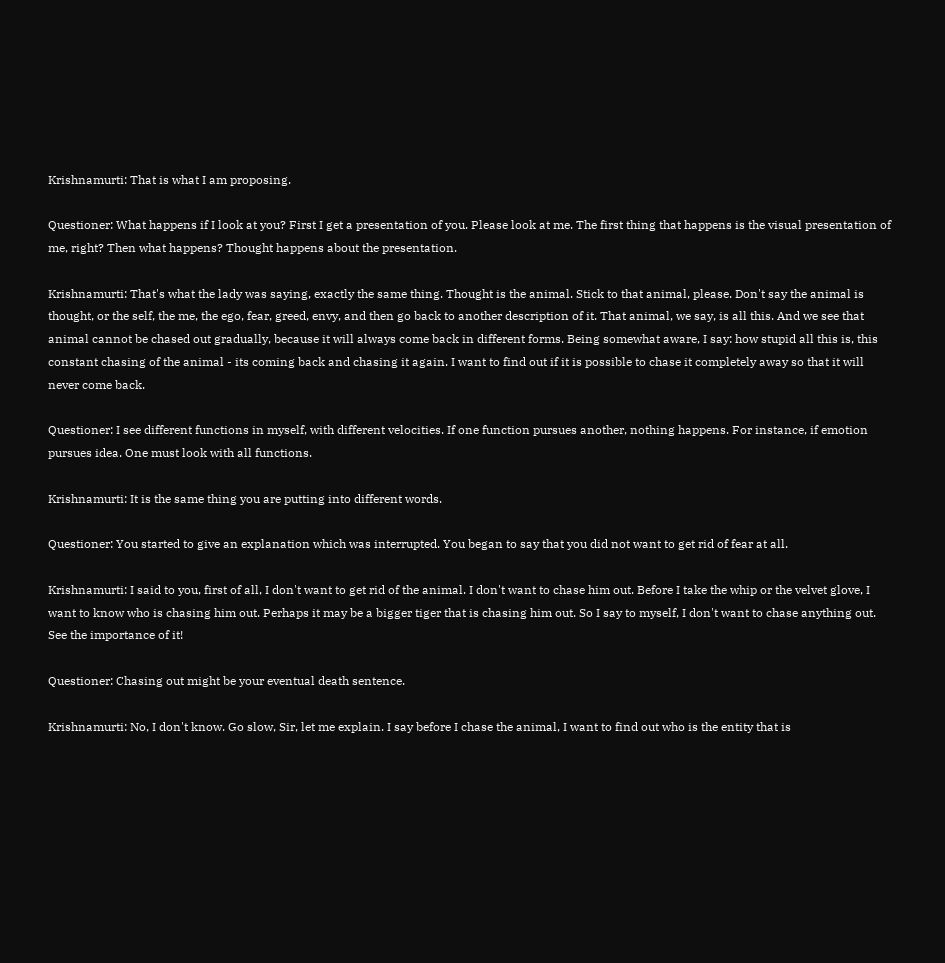Krishnamurti: That is what I am proposing.

Questioner: What happens if I look at you? First I get a presentation of you. Please look at me. The first thing that happens is the visual presentation of me, right? Then what happens? Thought happens about the presentation.

Krishnamurti: That's what the lady was saying, exactly the same thing. Thought is the animal. Stick to that animal, please. Don't say the animal is thought, or the self, the me, the ego, fear, greed, envy, and then go back to another description of it. That animal, we say, is all this. And we see that animal cannot be chased out gradually, because it will always come back in different forms. Being somewhat aware, I say: how stupid all this is, this constant chasing of the animal - its coming back and chasing it again. I want to find out if it is possible to chase it completely away so that it will never come back.

Questioner: I see different functions in myself, with different velocities. If one function pursues another, nothing happens. For instance, if emotion pursues idea. One must look with all functions.

Krishnamurti: It is the same thing you are putting into different words.

Questioner: You started to give an explanation which was interrupted. You began to say that you did not want to get rid of fear at all.

Krishnamurti: I said to you, first of all, I don't want to get rid of the animal. I don't want to chase him out. Before I take the whip or the velvet glove, I want to know who is chasing him out. Perhaps it may be a bigger tiger that is chasing him out. So I say to myself, I don't want to chase anything out. See the importance of it!

Questioner: Chasing out might be your eventual death sentence.

Krishnamurti: No, I don't know. Go slow, Sir, let me explain. I say before I chase the animal, I want to find out who is the entity that is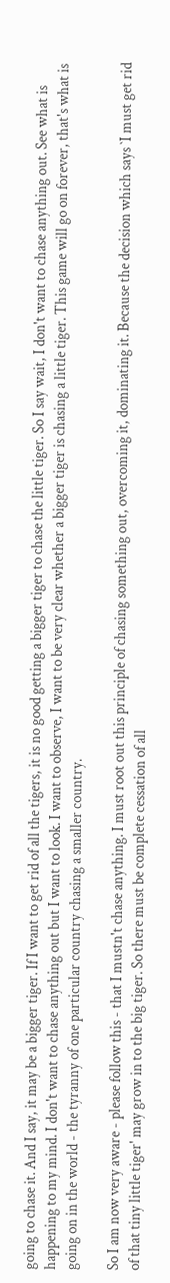going to chase it. And I say, it may be a bigger tiger. If I want to get rid of all the tigers, it is no good getting a bigger tiger to chase the little tiger. So I say wait, I don't want to chase anything out. See what is happening to my mind. I don't want to chase anything out but I want to look. I want to observe, I want to be very clear whether a bigger tiger is chasing a little tiger. This game will go on forever, that's what is going on in the world - the tyranny of one particular country chasing a smaller country.

So I am now very aware - please follow this - that I mustn't chase anything. I must root out this principle of chasing something out, overcoming it, dominating it. Because the decision which says `I must get rid of that tiny little tiger' may grow in to the big tiger. So there must be complete cessation of all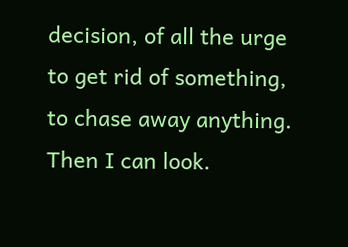decision, of all the urge to get rid of something, to chase away anything. Then I can look.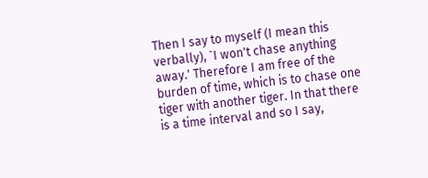Then I say to myself (I mean this verbally), `I won't chase anything away.' Therefore I am free of the burden of time, which is to chase one tiger with another tiger. In that there is a time interval and so I say,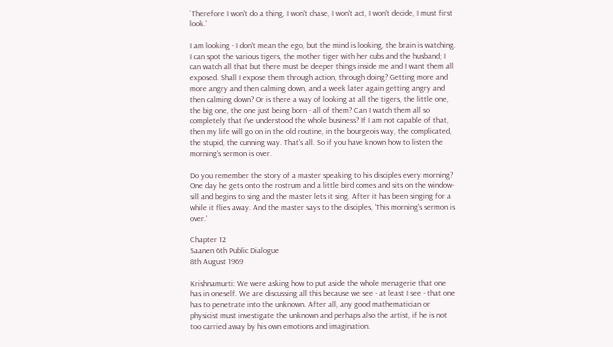`Therefore I won't do a thing, I won't chase, I won't act, I won't decide, I must first look.'

I am looking - I don't mean the ego, but the mind is looking, the brain is watching. I can spot the various tigers, the mother tiger with her cubs and the husband; I can watch all that but there must be deeper things inside me and I want them all exposed. Shall I expose them through action, through doing? Getting more and more angry and then calming down, and a week later again getting angry and then calming down? Or is there a way of looking at all the tigers, the little one, the big one, the one just being born - all of them? Can I watch them all so completely that I've understood the whole business? If I am not capable of that, then my life will go on in the old routine, in the bourgeois way, the complicated, the stupid, the cunning way. That's all. So if you have known how to listen the morning's sermon is over.

Do you remember the story of a master speaking to his disciples every morning? One day he gets onto the rostrum and a little bird comes and sits on the window-sill and begins to sing and the master lets it sing. After it has been singing for a while it flies away. And the master says to the disciples, 'This morning's sermon is over.'

Chapter 12
Saanen 6th Public Dialogue
8th August 1969

Krishnamurti: We were asking how to put aside the whole menagerie that one has in oneself. We are discussing all this because we see - at least I see - that one has to penetrate into the unknown. After all, any good mathematician or physicist must investigate the unknown and perhaps also the artist, if he is not too carried away by his own emotions and imagination.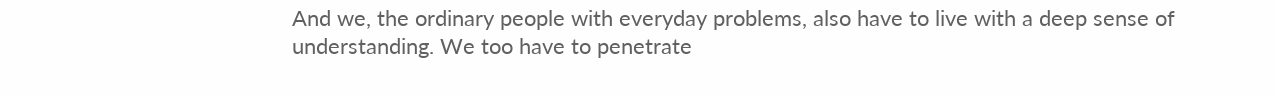And we, the ordinary people with everyday problems, also have to live with a deep sense of understanding. We too have to penetrate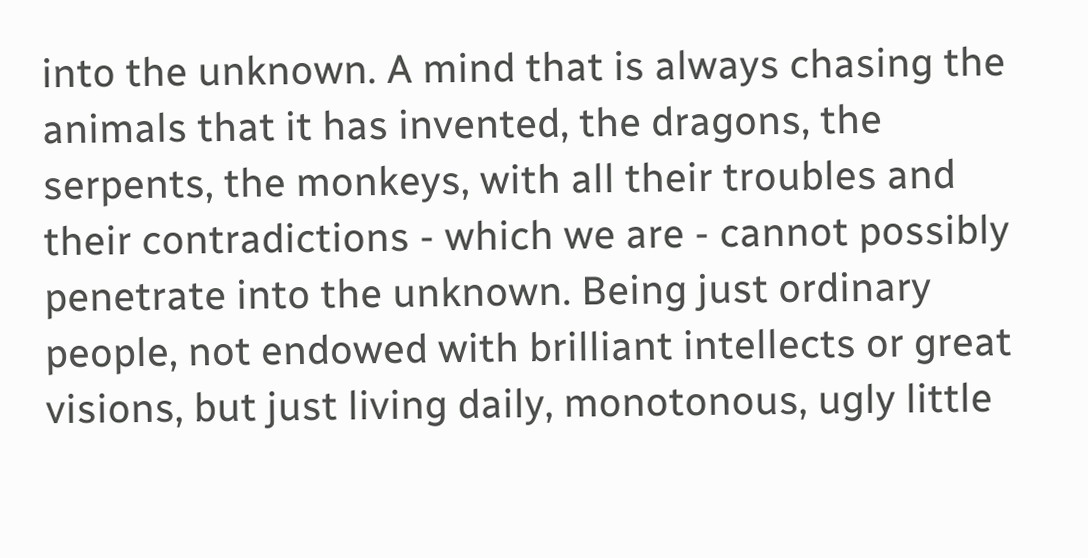into the unknown. A mind that is always chasing the animals that it has invented, the dragons, the serpents, the monkeys, with all their troubles and their contradictions - which we are - cannot possibly penetrate into the unknown. Being just ordinary people, not endowed with brilliant intellects or great visions, but just living daily, monotonous, ugly little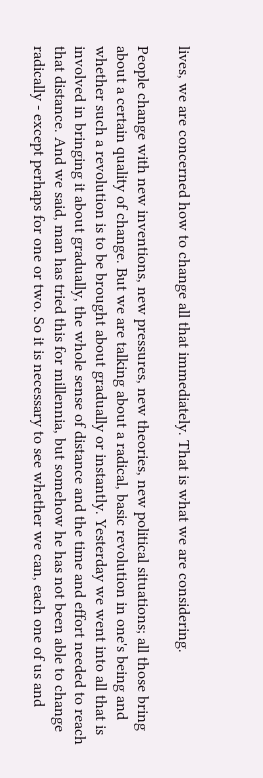lives, we are concerned how to change all that immediately. That is what we are considering.

People change with new inventions, new pressures, new theories, new political situations; all those bring about a certain quality of change. But we are talking about a radical, basic revolution in one's being and whether such a revolution is to be brought about gradually or instantly. Yesterday we went into all that is involved in bringing it about gradually, the whole sense of distance and the time and effort needed to reach that distance. And we said, man has tried this for millennia, but somehow he has not been able to change radically - except perhaps for one or two. So it is necessary to see whether we can, each one of us and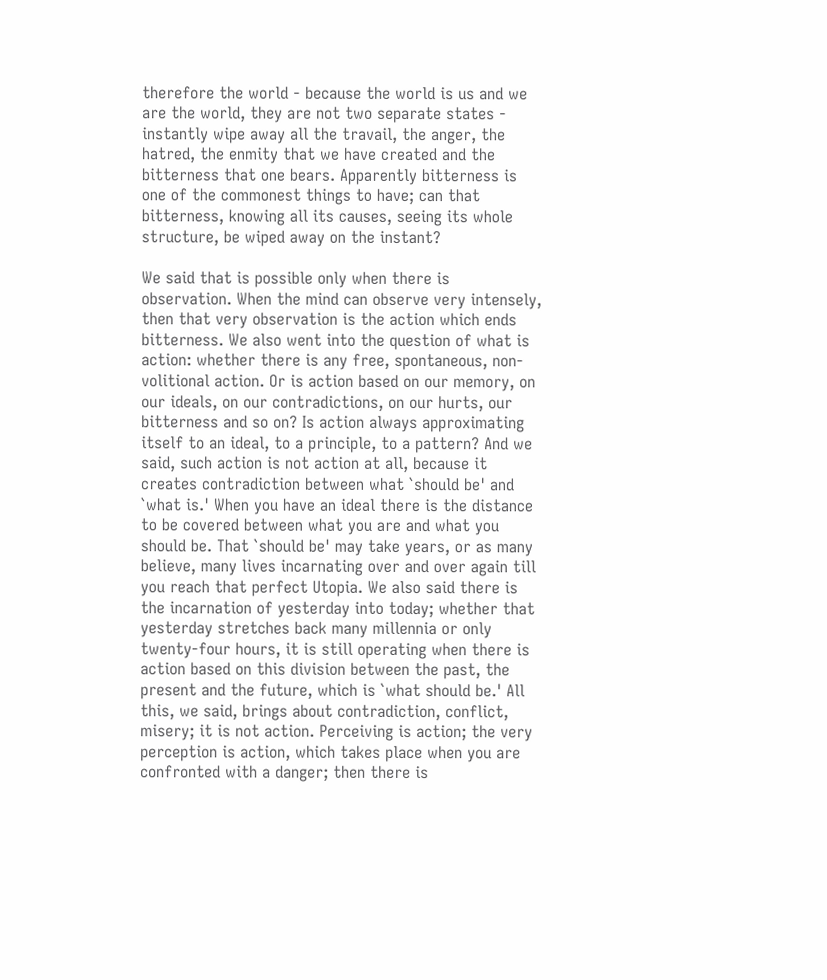therefore the world - because the world is us and we are the world, they are not two separate states - instantly wipe away all the travail, the anger, the hatred, the enmity that we have created and the bitterness that one bears. Apparently bitterness is one of the commonest things to have; can that bitterness, knowing all its causes, seeing its whole structure, be wiped away on the instant?

We said that is possible only when there is observation. When the mind can observe very intensely, then that very observation is the action which ends bitterness. We also went into the question of what is action: whether there is any free, spontaneous, non-volitional action. Or is action based on our memory, on our ideals, on our contradictions, on our hurts, our bitterness and so on? Is action always approximating itself to an ideal, to a principle, to a pattern? And we said, such action is not action at all, because it creates contradiction between what `should be' and `what is.' When you have an ideal there is the distance to be covered between what you are and what you should be. That `should be' may take years, or as many believe, many lives incarnating over and over again till you reach that perfect Utopia. We also said there is the incarnation of yesterday into today; whether that yesterday stretches back many millennia or only twenty-four hours, it is still operating when there is action based on this division between the past, the present and the future, which is `what should be.' All this, we said, brings about contradiction, conflict, misery; it is not action. Perceiving is action; the very perception is action, which takes place when you are confronted with a danger; then there is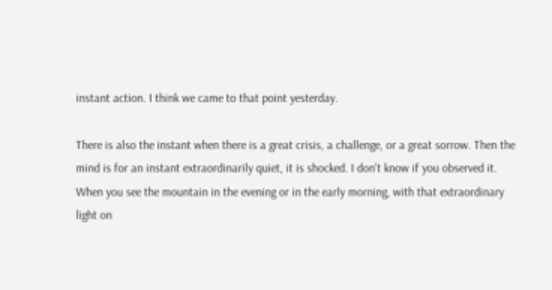instant action. I think we came to that point yesterday.

There is also the instant when there is a great crisis, a challenge, or a great sorrow. Then the mind is for an instant extraordinarily quiet, it is shocked. I don't know if you observed it. When you see the mountain in the evening or in the early morning, with that extraordinary light on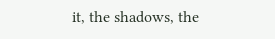it, the shadows, the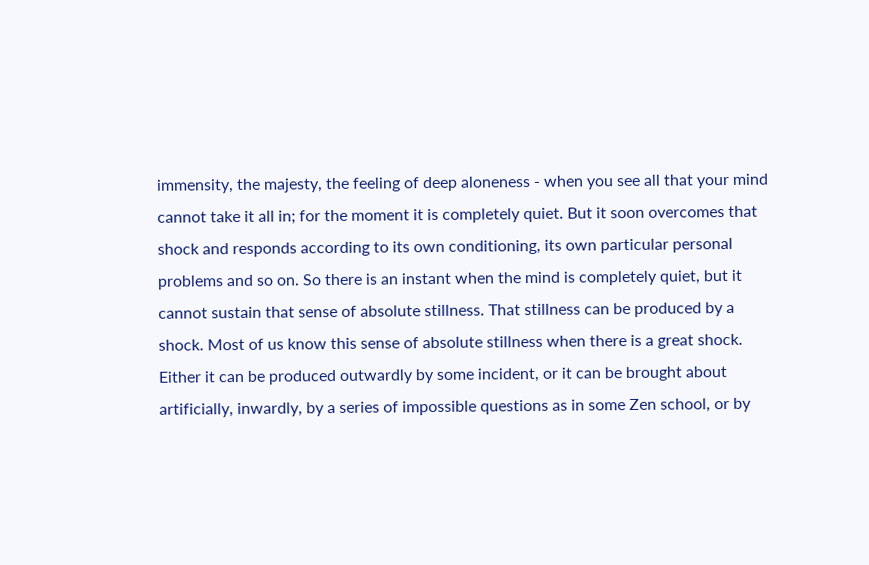immensity, the majesty, the feeling of deep aloneness - when you see all that your mind cannot take it all in; for the moment it is completely quiet. But it soon overcomes that shock and responds according to its own conditioning, its own particular personal problems and so on. So there is an instant when the mind is completely quiet, but it cannot sustain that sense of absolute stillness. That stillness can be produced by a shock. Most of us know this sense of absolute stillness when there is a great shock. Either it can be produced outwardly by some incident, or it can be brought about artificially, inwardly, by a series of impossible questions as in some Zen school, or by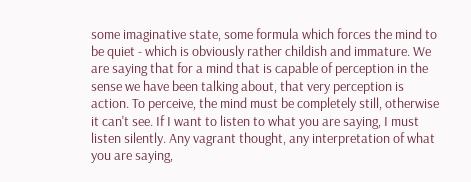some imaginative state, some formula which forces the mind to be quiet - which is obviously rather childish and immature. We are saying that for a mind that is capable of perception in the sense we have been talking about, that very perception is action. To perceive, the mind must be completely still, otherwise it can't see. If I want to listen to what you are saying, I must listen silently. Any vagrant thought, any interpretation of what you are saying,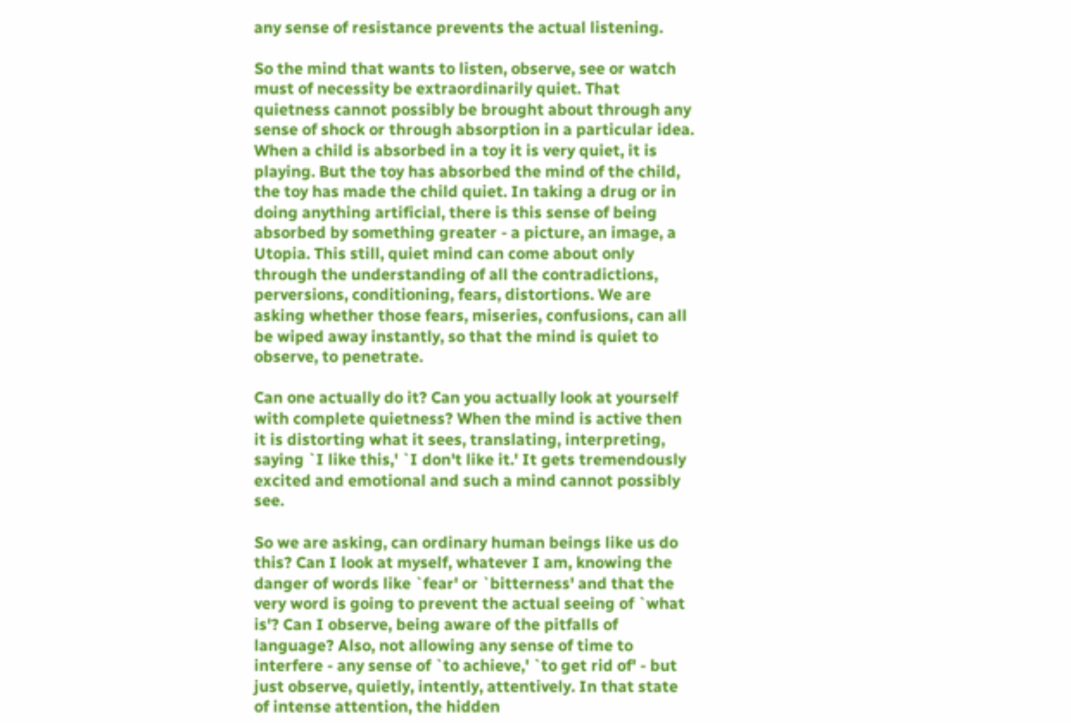any sense of resistance prevents the actual listening.

So the mind that wants to listen, observe, see or watch must of necessity be extraordinarily quiet. That quietness cannot possibly be brought about through any sense of shock or through absorption in a particular idea. When a child is absorbed in a toy it is very quiet, it is playing. But the toy has absorbed the mind of the child, the toy has made the child quiet. In taking a drug or in doing anything artificial, there is this sense of being absorbed by something greater - a picture, an image, a Utopia. This still, quiet mind can come about only through the understanding of all the contradictions, perversions, conditioning, fears, distortions. We are asking whether those fears, miseries, confusions, can all be wiped away instantly, so that the mind is quiet to observe, to penetrate.

Can one actually do it? Can you actually look at yourself with complete quietness? When the mind is active then it is distorting what it sees, translating, interpreting, saying `I like this,' `I don't like it.' It gets tremendously excited and emotional and such a mind cannot possibly see.

So we are asking, can ordinary human beings like us do this? Can I look at myself, whatever I am, knowing the danger of words like `fear' or `bitterness' and that the very word is going to prevent the actual seeing of `what is'? Can I observe, being aware of the pitfalls of language? Also, not allowing any sense of time to interfere - any sense of `to achieve,' `to get rid of' - but just observe, quietly, intently, attentively. In that state of intense attention, the hidden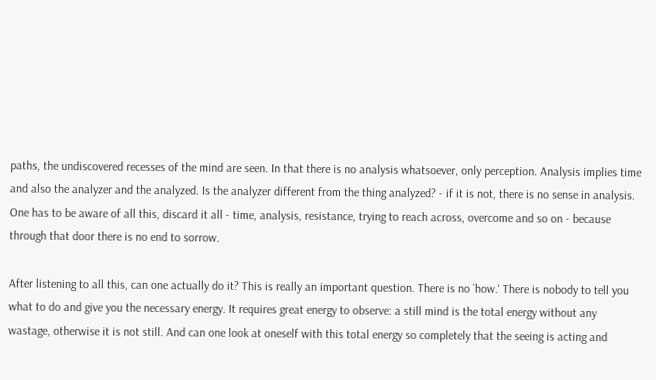paths, the undiscovered recesses of the mind are seen. In that there is no analysis whatsoever, only perception. Analysis implies time and also the analyzer and the analyzed. Is the analyzer different from the thing analyzed? - if it is not, there is no sense in analysis. One has to be aware of all this, discard it all - time, analysis, resistance, trying to reach across, overcome and so on - because through that door there is no end to sorrow.

After listening to all this, can one actually do it? This is really an important question. There is no `how.' There is nobody to tell you what to do and give you the necessary energy. It requires great energy to observe: a still mind is the total energy without any wastage, otherwise it is not still. And can one look at oneself with this total energy so completely that the seeing is acting and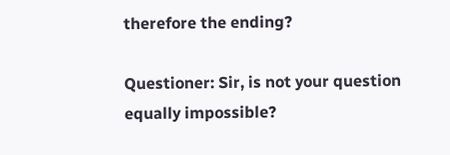therefore the ending?

Questioner: Sir, is not your question equally impossible?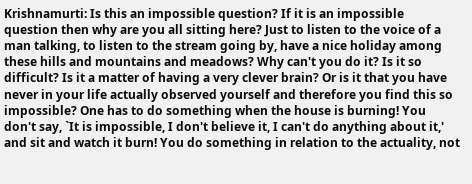Krishnamurti: Is this an impossible question? If it is an impossible question then why are you all sitting here? Just to listen to the voice of a man talking, to listen to the stream going by, have a nice holiday among these hills and mountains and meadows? Why can't you do it? Is it so difficult? Is it a matter of having a very clever brain? Or is it that you have never in your life actually observed yourself and therefore you find this so impossible? One has to do something when the house is burning! You don't say, `It is impossible, I don't believe it, I can't do anything about it,' and sit and watch it burn! You do something in relation to the actuality, not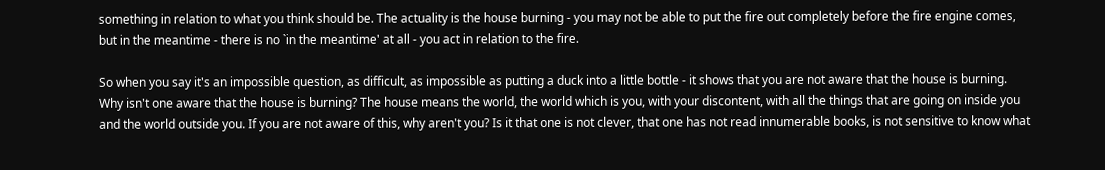something in relation to what you think should be. The actuality is the house burning - you may not be able to put the fire out completely before the fire engine comes, but in the meantime - there is no `in the meantime' at all - you act in relation to the fire.

So when you say it's an impossible question, as difficult, as impossible as putting a duck into a little bottle - it shows that you are not aware that the house is burning. Why isn't one aware that the house is burning? The house means the world, the world which is you, with your discontent, with all the things that are going on inside you and the world outside you. If you are not aware of this, why aren't you? Is it that one is not clever, that one has not read innumerable books, is not sensitive to know what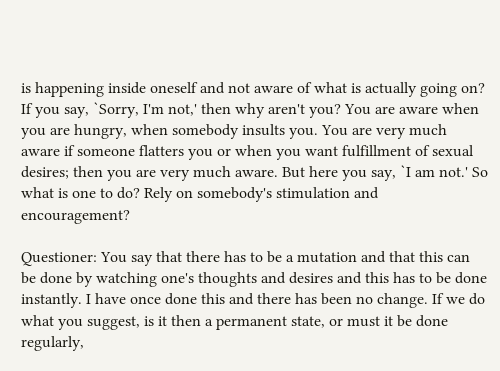is happening inside oneself and not aware of what is actually going on? If you say, `Sorry, I'm not,' then why aren't you? You are aware when you are hungry, when somebody insults you. You are very much aware if someone flatters you or when you want fulfillment of sexual desires; then you are very much aware. But here you say, `I am not.' So what is one to do? Rely on somebody's stimulation and encouragement?

Questioner: You say that there has to be a mutation and that this can be done by watching one's thoughts and desires and this has to be done instantly. I have once done this and there has been no change. If we do what you suggest, is it then a permanent state, or must it be done regularly,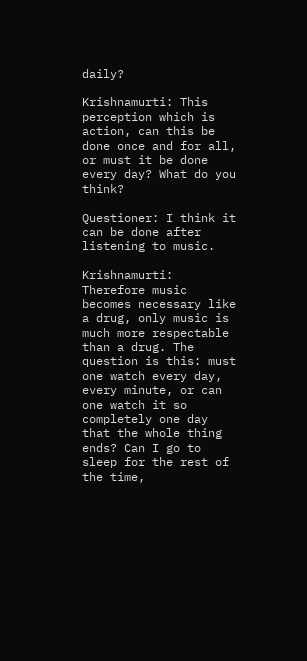daily?

Krishnamurti: This perception which is action, can this be done once and for all, or must it be done every day? What do you think?

Questioner: I think it can be done after listening to music.

Krishnamurti: Therefore music becomes necessary like a drug, only music is much more respectable than a drug. The question is this: must one watch every day, every minute, or can one watch it so completely one day that the whole thing ends? Can I go to sleep for the rest of the time,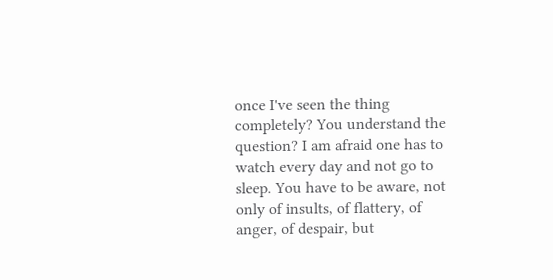once I've seen the thing completely? You understand the question? I am afraid one has to watch every day and not go to sleep. You have to be aware, not only of insults, of flattery, of anger, of despair, but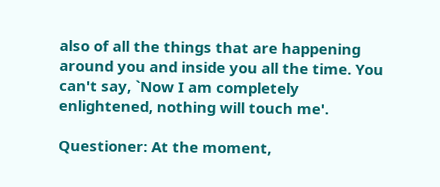also of all the things that are happening around you and inside you all the time. You can't say, `Now I am completely enlightened, nothing will touch me'.

Questioner: At the moment,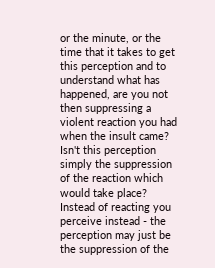or the minute, or the time that it takes to get this perception and to understand what has happened, are you not then suppressing a violent reaction you had when the insult came? Isn't this perception simply the suppression of the reaction which would take place? Instead of reacting you perceive instead - the perception may just be the suppression of the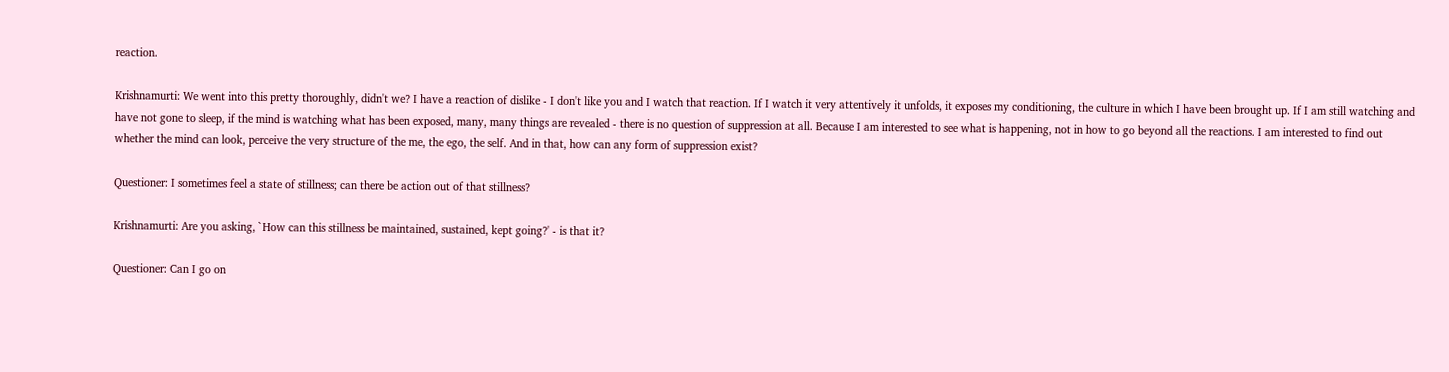reaction.

Krishnamurti: We went into this pretty thoroughly, didn't we? I have a reaction of dislike - I don't like you and I watch that reaction. If I watch it very attentively it unfolds, it exposes my conditioning, the culture in which I have been brought up. If I am still watching and have not gone to sleep, if the mind is watching what has been exposed, many, many things are revealed - there is no question of suppression at all. Because I am interested to see what is happening, not in how to go beyond all the reactions. I am interested to find out whether the mind can look, perceive the very structure of the me, the ego, the self. And in that, how can any form of suppression exist?

Questioner: I sometimes feel a state of stillness; can there be action out of that stillness?

Krishnamurti: Are you asking, `How can this stillness be maintained, sustained, kept going?' - is that it?

Questioner: Can I go on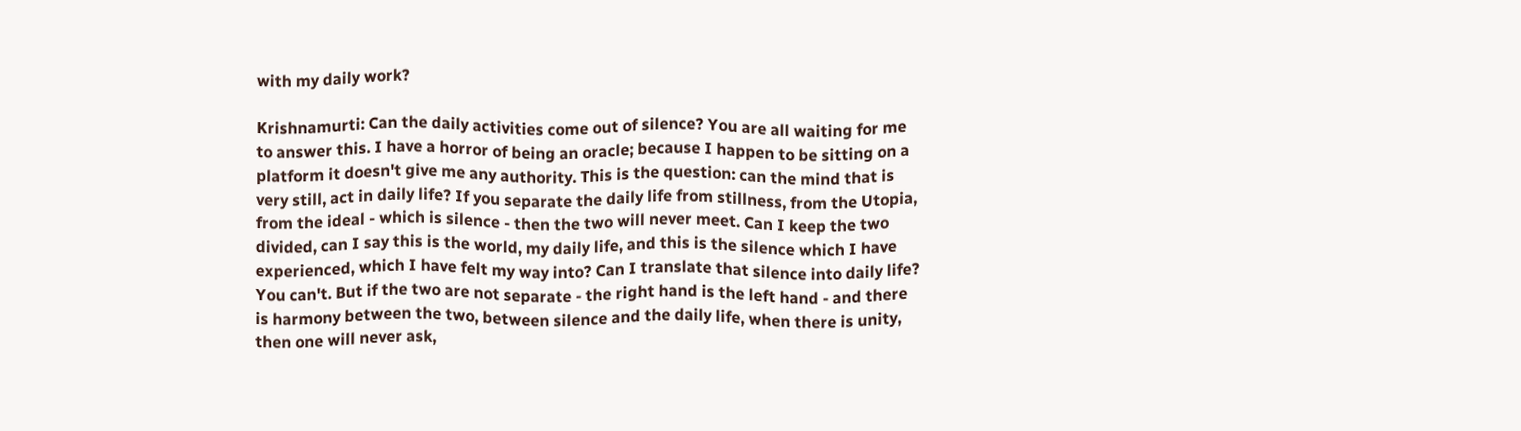with my daily work?

Krishnamurti: Can the daily activities come out of silence? You are all waiting for me to answer this. I have a horror of being an oracle; because I happen to be sitting on a platform it doesn't give me any authority. This is the question: can the mind that is very still, act in daily life? If you separate the daily life from stillness, from the Utopia, from the ideal - which is silence - then the two will never meet. Can I keep the two divided, can I say this is the world, my daily life, and this is the silence which I have experienced, which I have felt my way into? Can I translate that silence into daily life? You can't. But if the two are not separate - the right hand is the left hand - and there is harmony between the two, between silence and the daily life, when there is unity, then one will never ask,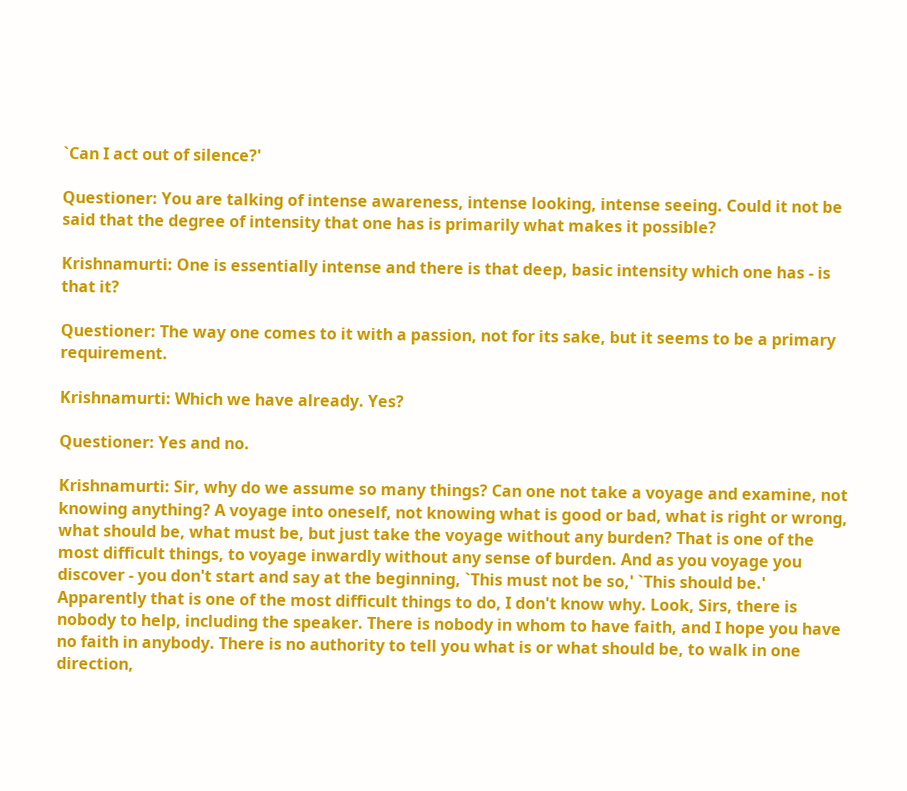`Can I act out of silence?'

Questioner: You are talking of intense awareness, intense looking, intense seeing. Could it not be said that the degree of intensity that one has is primarily what makes it possible?

Krishnamurti: One is essentially intense and there is that deep, basic intensity which one has - is that it?

Questioner: The way one comes to it with a passion, not for its sake, but it seems to be a primary requirement.

Krishnamurti: Which we have already. Yes?

Questioner: Yes and no.

Krishnamurti: Sir, why do we assume so many things? Can one not take a voyage and examine, not knowing anything? A voyage into oneself, not knowing what is good or bad, what is right or wrong, what should be, what must be, but just take the voyage without any burden? That is one of the most difficult things, to voyage inwardly without any sense of burden. And as you voyage you discover - you don't start and say at the beginning, `This must not be so,' `This should be.' Apparently that is one of the most difficult things to do, I don't know why. Look, Sirs, there is nobody to help, including the speaker. There is nobody in whom to have faith, and I hope you have no faith in anybody. There is no authority to tell you what is or what should be, to walk in one direction,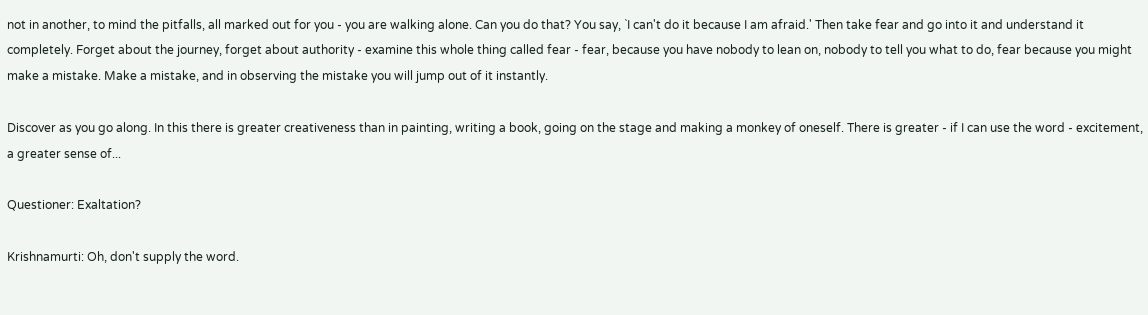not in another, to mind the pitfalls, all marked out for you - you are walking alone. Can you do that? You say, `I can't do it because I am afraid.' Then take fear and go into it and understand it completely. Forget about the journey, forget about authority - examine this whole thing called fear - fear, because you have nobody to lean on, nobody to tell you what to do, fear because you might make a mistake. Make a mistake, and in observing the mistake you will jump out of it instantly.

Discover as you go along. In this there is greater creativeness than in painting, writing a book, going on the stage and making a monkey of oneself. There is greater - if I can use the word - excitement, a greater sense of...

Questioner: Exaltation?

Krishnamurti: Oh, don't supply the word.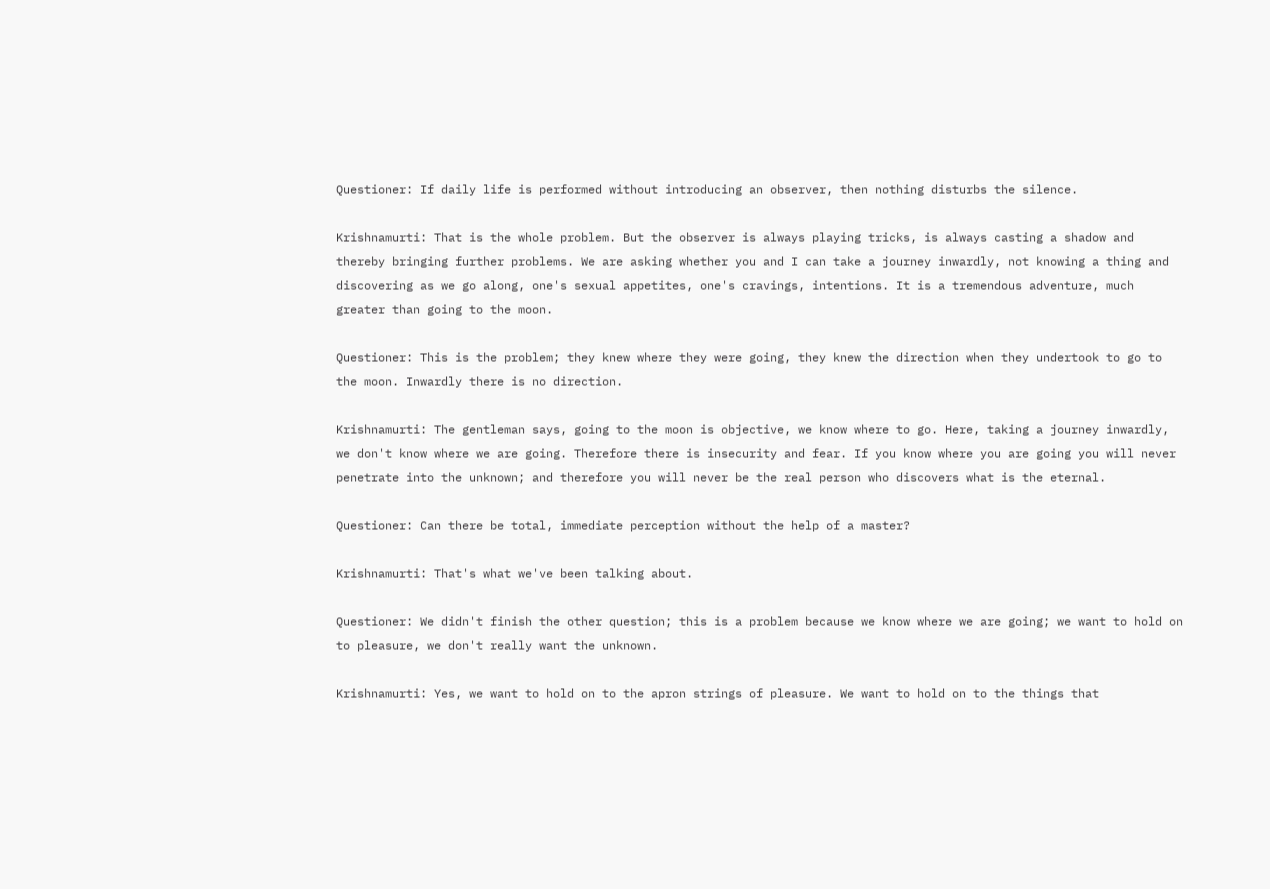Questioner: If daily life is performed without introducing an observer, then nothing disturbs the silence.

Krishnamurti: That is the whole problem. But the observer is always playing tricks, is always casting a shadow and thereby bringing further problems. We are asking whether you and I can take a journey inwardly, not knowing a thing and discovering as we go along, one's sexual appetites, one's cravings, intentions. It is a tremendous adventure, much greater than going to the moon.

Questioner: This is the problem; they knew where they were going, they knew the direction when they undertook to go to the moon. Inwardly there is no direction.

Krishnamurti: The gentleman says, going to the moon is objective, we know where to go. Here, taking a journey inwardly, we don't know where we are going. Therefore there is insecurity and fear. If you know where you are going you will never penetrate into the unknown; and therefore you will never be the real person who discovers what is the eternal.

Questioner: Can there be total, immediate perception without the help of a master?

Krishnamurti: That's what we've been talking about.

Questioner: We didn't finish the other question; this is a problem because we know where we are going; we want to hold on to pleasure, we don't really want the unknown.

Krishnamurti: Yes, we want to hold on to the apron strings of pleasure. We want to hold on to the things that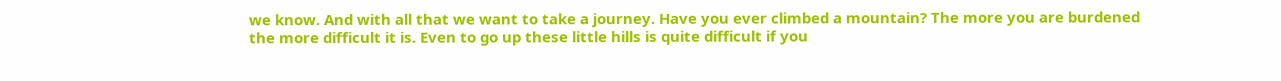we know. And with all that we want to take a journey. Have you ever climbed a mountain? The more you are burdened the more difficult it is. Even to go up these little hills is quite difficult if you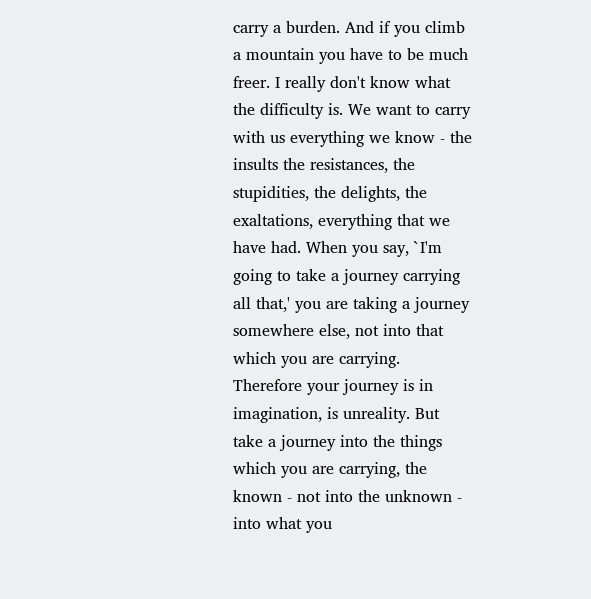carry a burden. And if you climb a mountain you have to be much freer. I really don't know what the difficulty is. We want to carry with us everything we know - the insults the resistances, the stupidities, the delights, the exaltations, everything that we have had. When you say, `I'm going to take a journey carrying all that,' you are taking a journey somewhere else, not into that which you are carrying. Therefore your journey is in imagination, is unreality. But take a journey into the things which you are carrying, the known - not into the unknown - into what you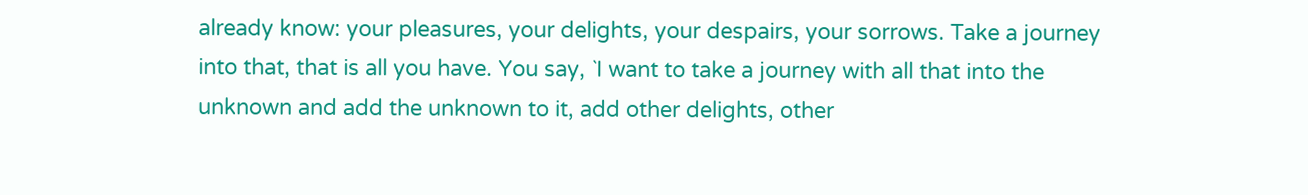already know: your pleasures, your delights, your despairs, your sorrows. Take a journey into that, that is all you have. You say, `I want to take a journey with all that into the unknown and add the unknown to it, add other delights, other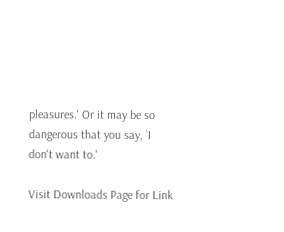pleasures.' Or it may be so dangerous that you say, `I don't want to.'

Visit Downloads Page for Link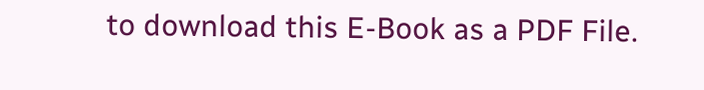to download this E-Book as a PDF File.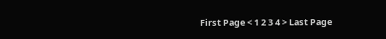First Page < 1 2 3 4 > Last Page